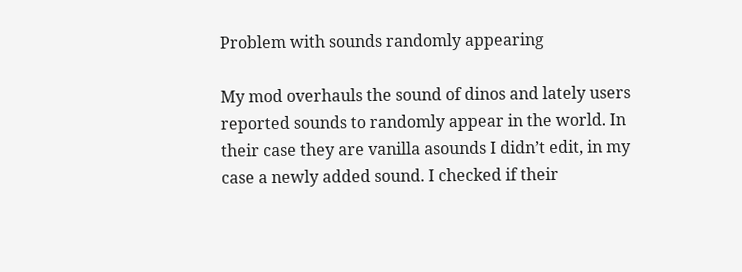Problem with sounds randomly appearing

My mod overhauls the sound of dinos and lately users reported sounds to randomly appear in the world. In their case they are vanilla asounds I didn’t edit, in my case a newly added sound. I checked if their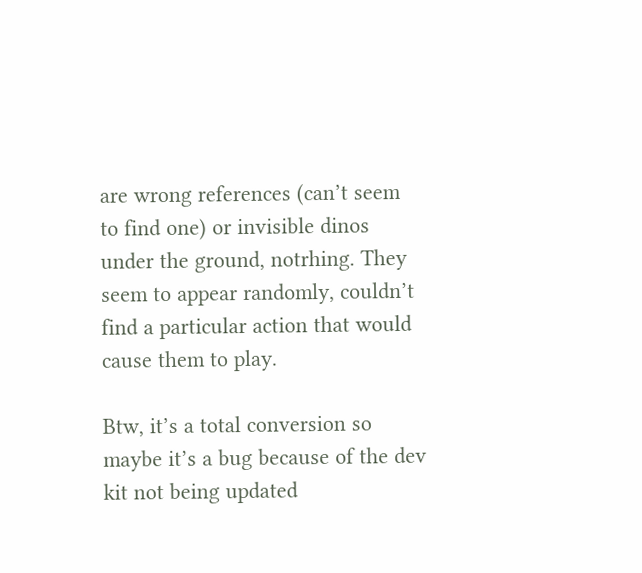are wrong references (can’t seem to find one) or invisible dinos under the ground, notrhing. They seem to appear randomly, couldn’t find a particular action that would cause them to play.

Btw, it’s a total conversion so maybe it’s a bug because of the dev kit not being updated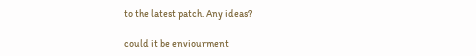to the latest patch. Any ideas?

could it be enviourment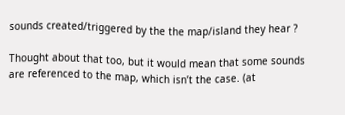sounds created/triggered by the the map/island they hear ?

Thought about that too, but it would mean that some sounds are referenced to the map, which isn’t the case. (at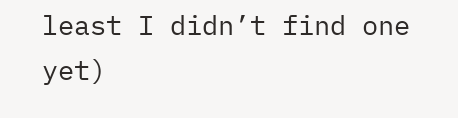least I didn’t find one yet)